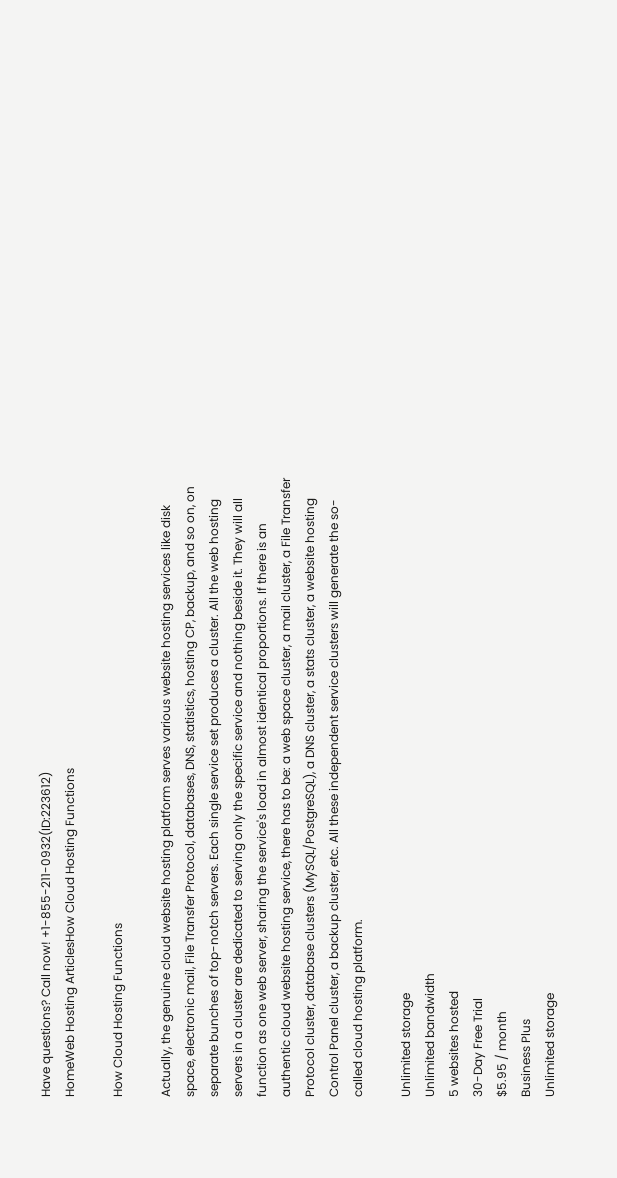Have questions? Call now! +1-855-211-0932(ID:223612)
HomeWeb Hosting ArticlesHow Cloud Hosting Functions

How Cloud Hosting Functions

Actually, the genuine cloud website hosting platform serves various website hosting services like disk space, electronic mail, File Transfer Protocol, databases, DNS, statistics, hosting CP, backup, and so on, on separate bunches of top-notch servers. Each single service set produces a cluster. All the web hosting servers in a cluster are dedicated to serving only the specific service and nothing beside it. They will all function as one web server, sharing the service's load in almost identical proportions. If there is an authentic cloud website hosting service, there has to be: a web space cluster, a mail cluster, a File Transfer Protocol cluster, database clusters (MySQL/PostgreSQL), a DNS cluster, a stats cluster, a website hosting Control Panel cluster, a backup cluster, etc. All these independent service clusters will generate the so-called cloud hosting platform.

Unlimited storage
Unlimited bandwidth
5 websites hosted
30-Day Free Trial
$5.95 / month
Business Plus
Unlimited storage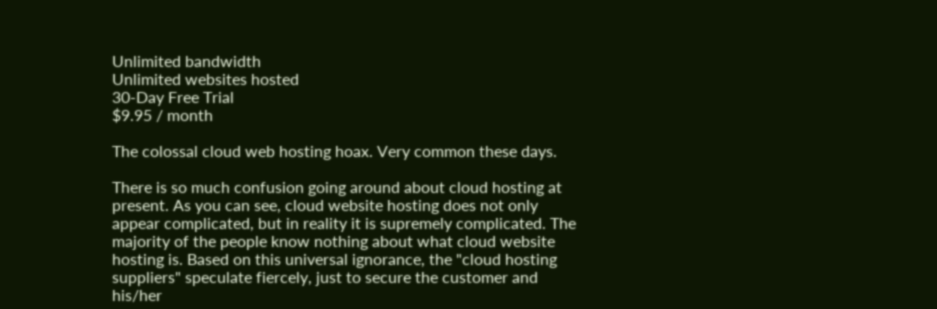Unlimited bandwidth
Unlimited websites hosted
30-Day Free Trial
$9.95 / month

The colossal cloud web hosting hoax. Very common these days.

There is so much confusion going around about cloud hosting at present. As you can see, cloud website hosting does not only appear complicated, but in reality it is supremely complicated. The majority of the people know nothing about what cloud website hosting is. Based on this universal ignorance, the "cloud hosting suppliers" speculate fiercely, just to secure the customer and his/her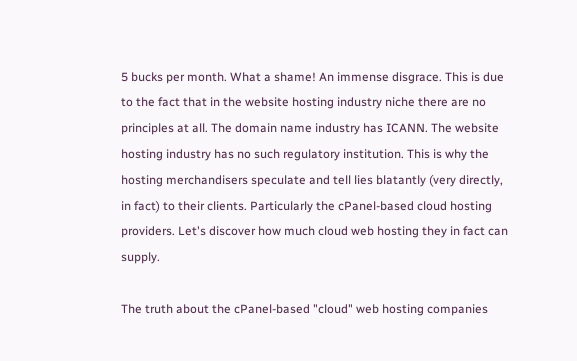5 bucks per month. What a shame! An immense disgrace. This is due to the fact that in the website hosting industry niche there are no principles at all. The domain name industry has ICANN. The website hosting industry has no such regulatory institution. This is why the hosting merchandisers speculate and tell lies blatantly (very directly, in fact) to their clients. Particularly the cPanel-based cloud hosting providers. Let's discover how much cloud web hosting they in fact can supply.

The truth about the cPanel-based "cloud" web hosting companies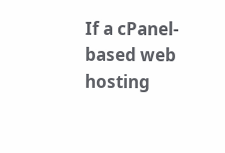If a cPanel-based web hosting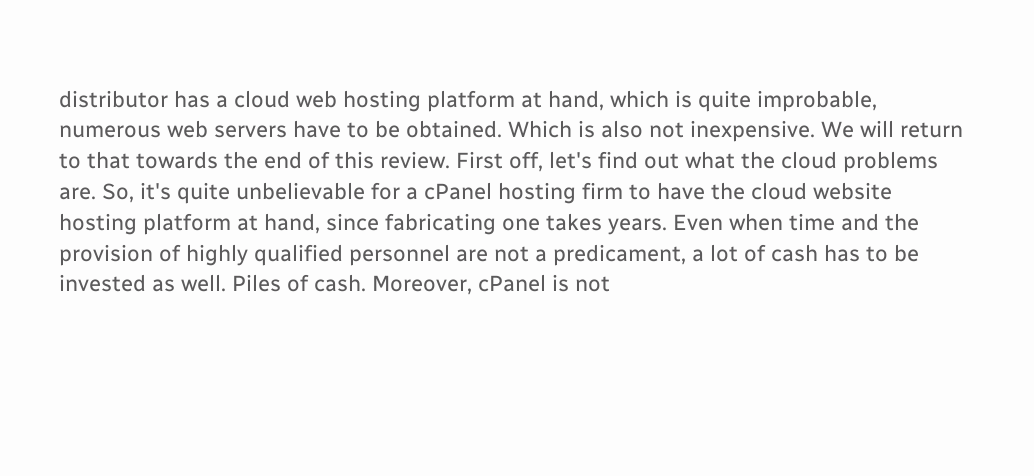distributor has a cloud web hosting platform at hand, which is quite improbable, numerous web servers have to be obtained. Which is also not inexpensive. We will return to that towards the end of this review. First off, let's find out what the cloud problems are. So, it's quite unbelievable for a cPanel hosting firm to have the cloud website hosting platform at hand, since fabricating one takes years. Even when time and the provision of highly qualified personnel are not a predicament, a lot of cash has to be invested as well. Piles of cash. Moreover, cPanel is not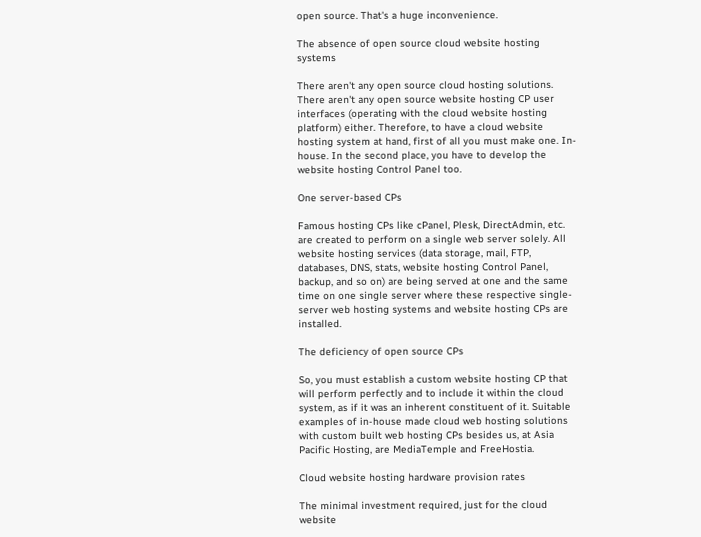open source. That's a huge inconvenience.

The absence of open source cloud website hosting systems

There aren't any open source cloud hosting solutions. There aren't any open source website hosting CP user interfaces (operating with the cloud website hosting platform) either. Therefore, to have a cloud website hosting system at hand, first of all you must make one. In-house. In the second place, you have to develop the website hosting Control Panel too.

One server-based CPs

Famous hosting CPs like cPanel, Plesk, DirectAdmin, etc. are created to perform on a single web server solely. All website hosting services (data storage, mail, FTP, databases, DNS, stats, website hosting Control Panel, backup, and so on) are being served at one and the same time on one single server where these respective single-server web hosting systems and website hosting CPs are installed.

The deficiency of open source CPs

So, you must establish a custom website hosting CP that will perform perfectly and to include it within the cloud system, as if it was an inherent constituent of it. Suitable examples of in-house made cloud web hosting solutions with custom built web hosting CPs besides us, at Asia Pacific Hosting, are MediaTemple and FreeHostia.

Cloud website hosting hardware provision rates

The minimal investment required, just for the cloud website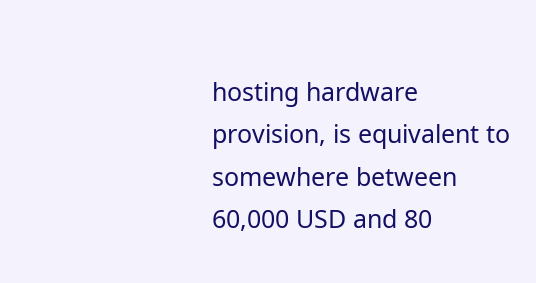hosting hardware provision, is equivalent to somewhere between 60,000 USD and 80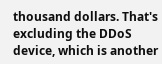thousand dollars. That's excluding the DDoS device, which is another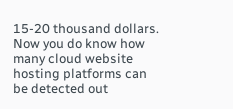15-20 thousand dollars. Now you do know how many cloud website hosting platforms can be detected out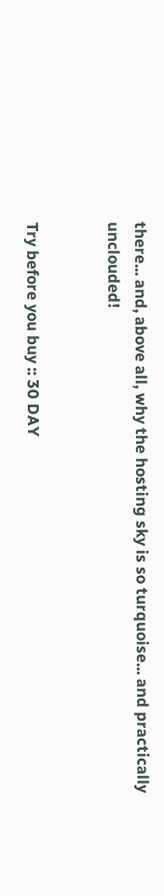there... and, above all, why the hosting sky is so turquoise... and practically unclouded!


Try before you buy :: 30 DAY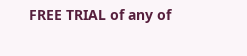FREE TRIAL of any of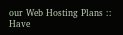our Web Hosting Plans :: Have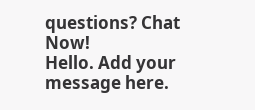questions? Chat Now!
Hello. Add your message here.